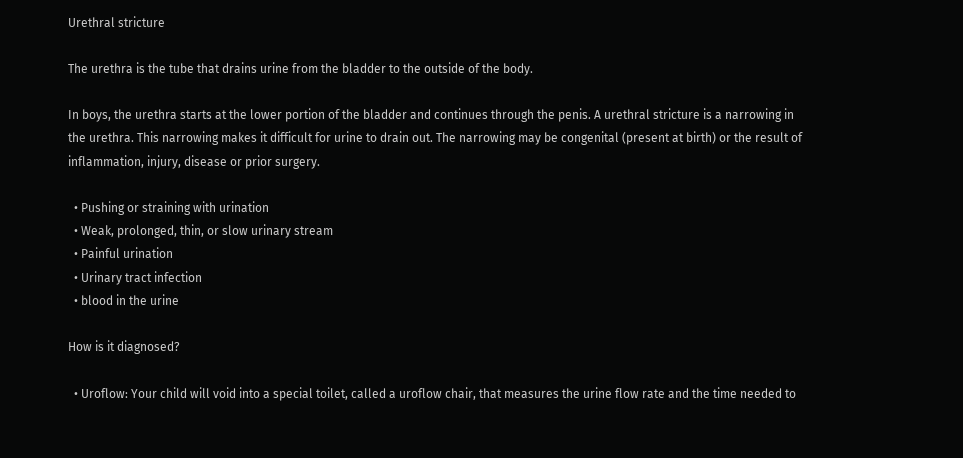Urethral stricture

The urethra is the tube that drains urine from the bladder to the outside of the body.

In boys, the urethra starts at the lower portion of the bladder and continues through the penis. A urethral stricture is a narrowing in the urethra. This narrowing makes it difficult for urine to drain out. The narrowing may be congenital (present at birth) or the result of inflammation, injury, disease or prior surgery.

  • Pushing or straining with urination
  • Weak, prolonged, thin, or slow urinary stream
  • Painful urination
  • Urinary tract infection
  • blood in the urine

How is it diagnosed?

  • Uroflow: Your child will void into a special toilet, called a uroflow chair, that measures the urine flow rate and the time needed to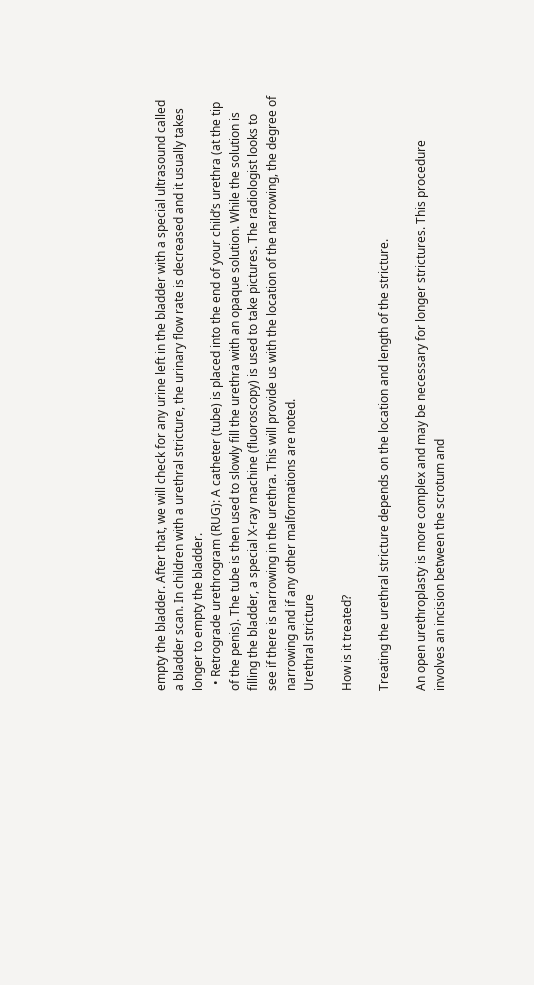empty the bladder. After that, we will check for any urine left in the bladder with a special ultrasound called a bladder scan. In children with a urethral stricture, the urinary flow rate is decreased and it usually takes longer to empty the bladder.
  • Retrograde urethrogram (RUG): A catheter (tube) is placed into the end of your child’s urethra (at the tip of the penis). The tube is then used to slowly fill the urethra with an opaque solution. While the solution is filling the bladder, a special X-ray machine (fluoroscopy) is used to take pictures. The radiologist looks to see if there is narrowing in the urethra. This will provide us with the location of the narrowing, the degree of narrowing and if any other malformations are noted.
Urethral stricture

How is it treated?

Treating the urethral stricture depends on the location and length of the stricture.

An open urethroplasty is more complex and may be necessary for longer strictures. This procedure involves an incision between the scrotum and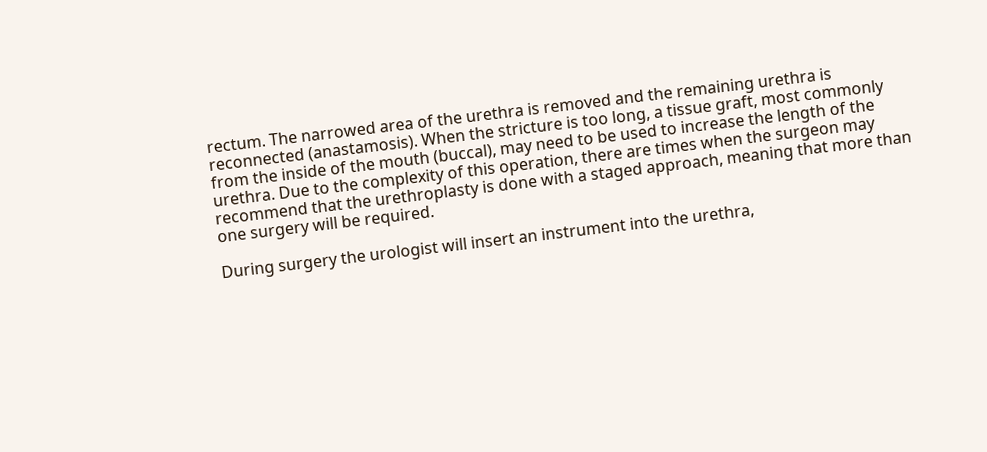rectum. The narrowed area of the urethra is removed and the remaining urethra is reconnected (anastamosis). When the stricture is too long, a tissue graft, most commonly from the inside of the mouth (buccal), may need to be used to increase the length of the urethra. Due to the complexity of this operation, there are times when the surgeon may recommend that the urethroplasty is done with a staged approach, meaning that more than one surgery will be required.

During surgery the urologist will insert an instrument into the urethra,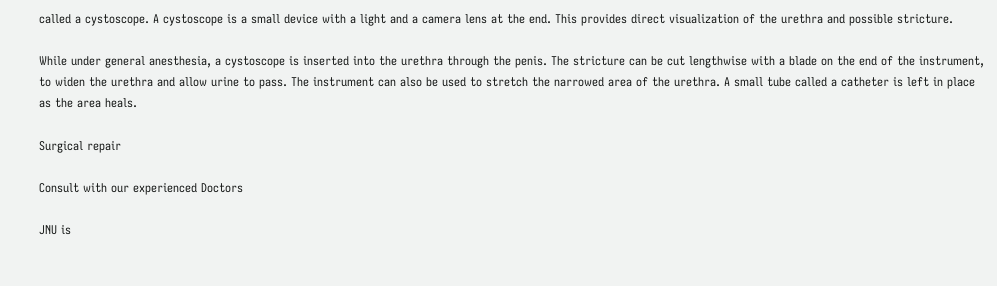called a cystoscope. A cystoscope is a small device with a light and a camera lens at the end. This provides direct visualization of the urethra and possible stricture.

While under general anesthesia, a cystoscope is inserted into the urethra through the penis. The stricture can be cut lengthwise with a blade on the end of the instrument, to widen the urethra and allow urine to pass. The instrument can also be used to stretch the narrowed area of the urethra. A small tube called a catheter is left in place as the area heals.

Surgical repair

Consult with our experienced Doctors

JNU is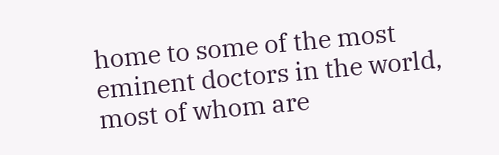home to some of the most eminent doctors in the world, most of whom are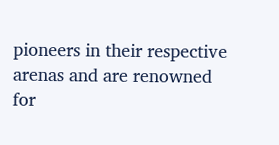pioneers in their respective arenas and are renowned for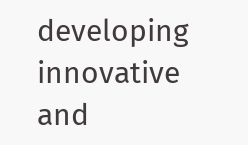developing innovative and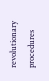revolutionary procedures